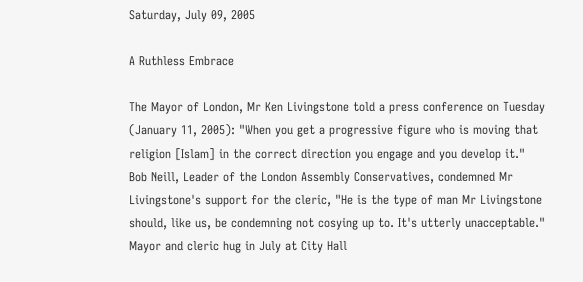Saturday, July 09, 2005

A Ruthless Embrace

The Mayor of London, Mr Ken Livingstone told a press conference on Tuesday (January 11, 2005): "When you get a progressive figure who is moving that religion [Islam] in the correct direction you engage and you develop it."
Bob Neill, Leader of the London Assembly Conservatives, condemned Mr Livingstone's support for the cleric, "He is the type of man Mr Livingstone should, like us, be condemning not cosying up to. It's utterly unacceptable."
Mayor and cleric hug in July at City Hall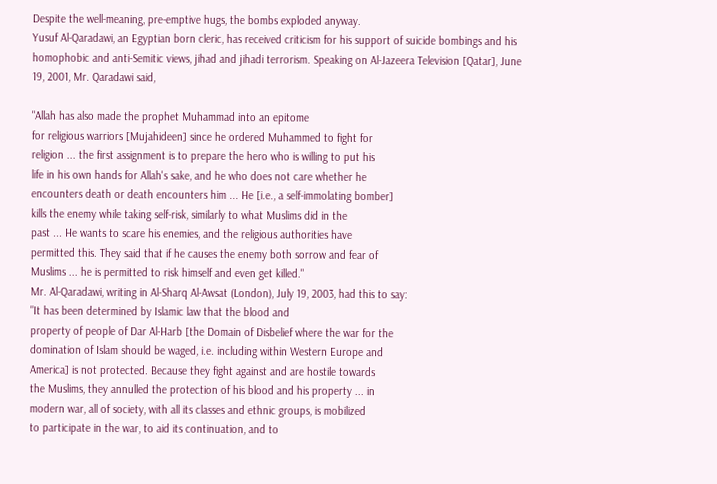Despite the well-meaning, pre-emptive hugs, the bombs exploded anyway.
Yusuf Al-Qaradawi, an Egyptian born cleric, has received criticism for his support of suicide bombings and his homophobic and anti-Semitic views, jihad and jihadi terrorism. Speaking on Al-Jazeera Television [Qatar], June 19, 2001, Mr. Qaradawi said,

"Allah has also made the prophet Muhammad into an epitome
for religious warriors [Mujahideen] since he ordered Muhammed to fight for
religion ... the first assignment is to prepare the hero who is willing to put his
life in his own hands for Allah's sake, and he who does not care whether he
encounters death or death encounters him ... He [i.e., a self-immolating bomber]
kills the enemy while taking self-risk, similarly to what Muslims did in the
past ... He wants to scare his enemies, and the religious authorities have
permitted this. They said that if he causes the enemy both sorrow and fear of
Muslims ... he is permitted to risk himself and even get killed."
Mr. Al-Qaradawi, writing in Al-Sharq Al-Awsat (London), July 19, 2003, had this to say:
"It has been determined by Islamic law that the blood and
property of people of Dar Al-Harb [the Domain of Disbelief where the war for the
domination of Islam should be waged, i.e. including within Western Europe and
America] is not protected. Because they fight against and are hostile towards
the Muslims, they annulled the protection of his blood and his property ... in
modern war, all of society, with all its classes and ethnic groups, is mobilized
to participate in the war, to aid its continuation, and to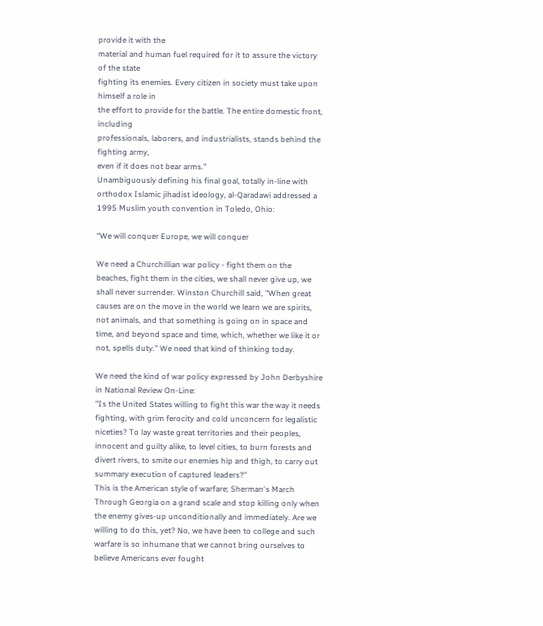provide it with the
material and human fuel required for it to assure the victory of the state
fighting its enemies. Every citizen in society must take upon himself a role in
the effort to provide for the battle. The entire domestic front, including
professionals, laborers, and industrialists, stands behind the fighting army,
even if it does not bear arms."
Unambiguously defining his final goal, totally in-line with orthodox Islamic jihadist ideology, al-Qaradawi addressed a 1995 Muslim youth convention in Toledo, Ohio:

“We will conquer Europe, we will conquer

We need a Churchillian war policy - fight them on the beaches, fight them in the cities, we shall never give up, we shall never surrender. Winston Churchill said, "When great causes are on the move in the world we learn we are spirits, not animals, and that something is going on in space and time, and beyond space and time, which, whether we like it or not, spells duty." We need that kind of thinking today.

We need the kind of war policy expressed by John Derbyshire in National Review On-Line:
"Is the United States willing to fight this war the way it needs fighting, with grim ferocity and cold unconcern for legalistic niceties? To lay waste great territories and their peoples, innocent and guilty alike, to level cities, to burn forests and divert rivers, to smite our enemies hip and thigh, to carry out summary execution of captured leaders?"
This is the American style of warfare; Sherman's March Through Georgia on a grand scale and stop killing only when the enemy gives-up unconditionally and immediately. Are we willing to do this, yet? No, we have been to college and such warfare is so inhumane that we cannot bring ourselves to believe Americans ever fought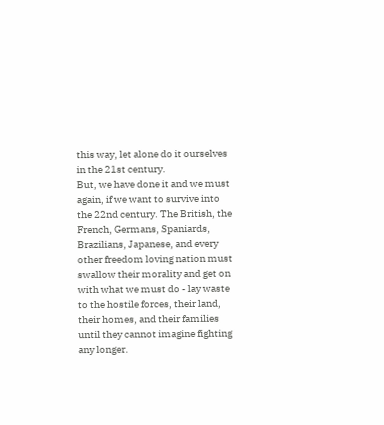this way, let alone do it ourselves in the 21st century.
But, we have done it and we must again, if we want to survive into the 22nd century. The British, the French, Germans, Spaniards, Brazilians, Japanese, and every other freedom loving nation must swallow their morality and get on with what we must do - lay waste to the hostile forces, their land, their homes, and their families until they cannot imagine fighting any longer.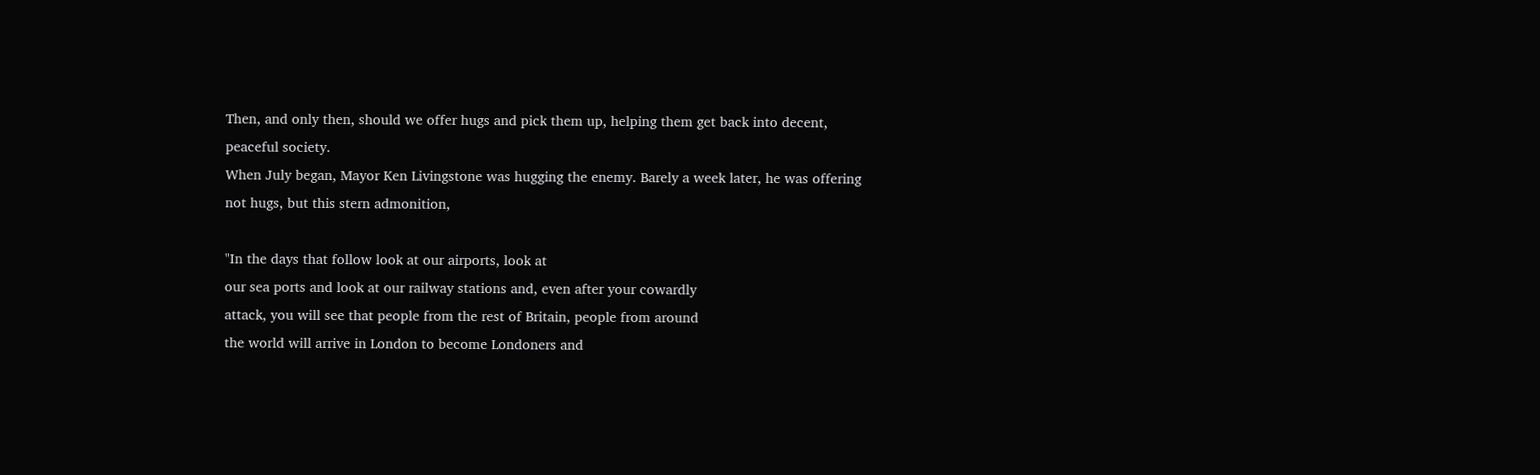Then, and only then, should we offer hugs and pick them up, helping them get back into decent, peaceful society.
When July began, Mayor Ken Livingstone was hugging the enemy. Barely a week later, he was offering not hugs, but this stern admonition,

"In the days that follow look at our airports, look at
our sea ports and look at our railway stations and, even after your cowardly
attack, you will see that people from the rest of Britain, people from around
the world will arrive in London to become Londoners and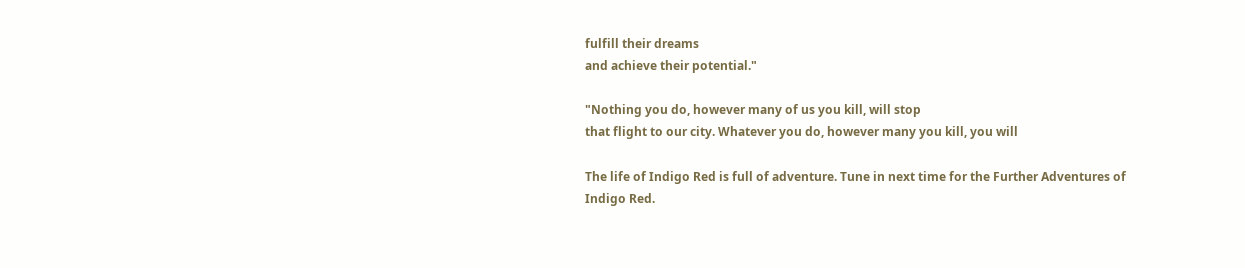fulfill their dreams
and achieve their potential."

"Nothing you do, however many of us you kill, will stop
that flight to our city. Whatever you do, however many you kill, you will

The life of Indigo Red is full of adventure. Tune in next time for the Further Adventures of Indigo Red.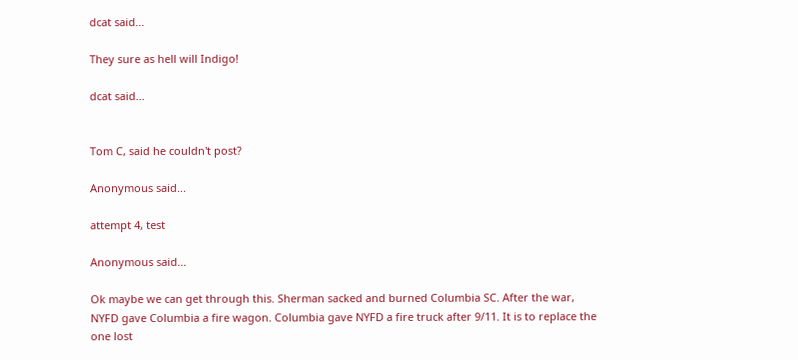dcat said...

They sure as hell will Indigo!

dcat said...


Tom C, said he couldn't post?

Anonymous said...

attempt 4, test

Anonymous said...

Ok maybe we can get through this. Sherman sacked and burned Columbia SC. After the war, NYFD gave Columbia a fire wagon. Columbia gave NYFD a fire truck after 9/11. It is to replace the one lost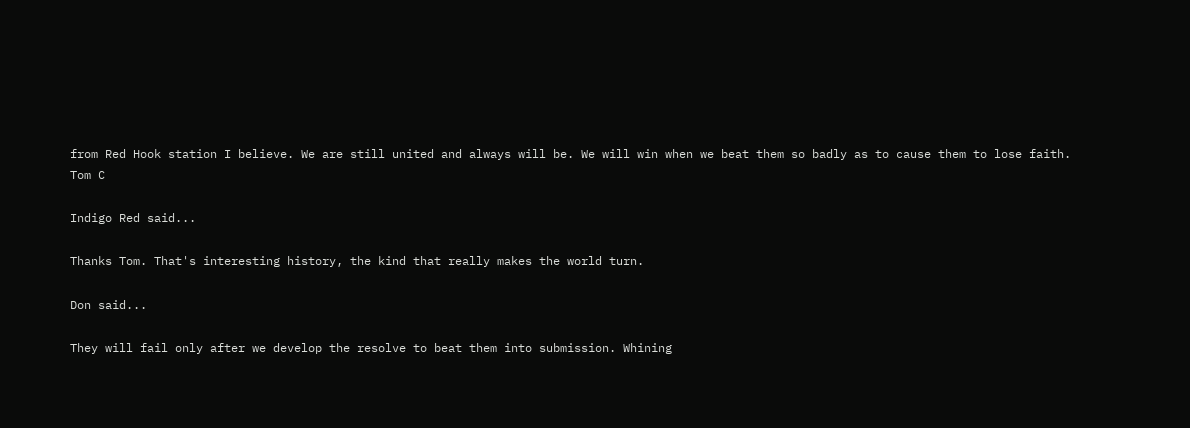from Red Hook station I believe. We are still united and always will be. We will win when we beat them so badly as to cause them to lose faith.
Tom C

Indigo Red said...

Thanks Tom. That's interesting history, the kind that really makes the world turn.

Don said...

They will fail only after we develop the resolve to beat them into submission. Whining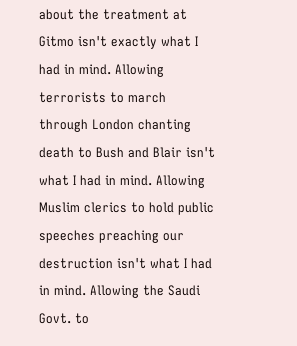about the treatment at Gitmo isn't exactly what I had in mind. Allowing terrorists to march through London chanting death to Bush and Blair isn't what I had in mind. Allowing Muslim clerics to hold public speeches preaching our destruction isn't what I had in mind. Allowing the Saudi Govt. to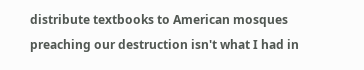distribute textbooks to American mosques preaching our destruction isn't what I had in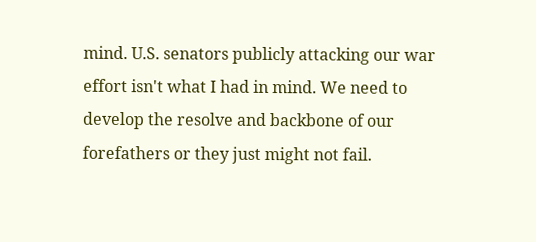mind. U.S. senators publicly attacking our war effort isn't what I had in mind. We need to develop the resolve and backbone of our forefathers or they just might not fail.